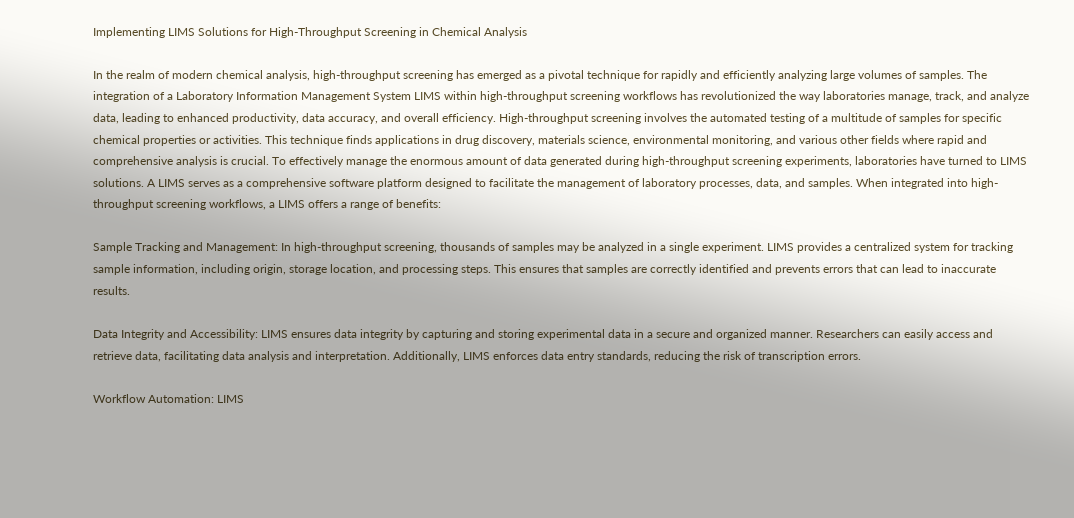Implementing LIMS Solutions for High-Throughput Screening in Chemical Analysis

In the realm of modern chemical analysis, high-throughput screening has emerged as a pivotal technique for rapidly and efficiently analyzing large volumes of samples. The integration of a Laboratory Information Management System LIMS within high-throughput screening workflows has revolutionized the way laboratories manage, track, and analyze data, leading to enhanced productivity, data accuracy, and overall efficiency. High-throughput screening involves the automated testing of a multitude of samples for specific chemical properties or activities. This technique finds applications in drug discovery, materials science, environmental monitoring, and various other fields where rapid and comprehensive analysis is crucial. To effectively manage the enormous amount of data generated during high-throughput screening experiments, laboratories have turned to LIMS solutions. A LIMS serves as a comprehensive software platform designed to facilitate the management of laboratory processes, data, and samples. When integrated into high-throughput screening workflows, a LIMS offers a range of benefits:

Sample Tracking and Management: In high-throughput screening, thousands of samples may be analyzed in a single experiment. LIMS provides a centralized system for tracking sample information, including origin, storage location, and processing steps. This ensures that samples are correctly identified and prevents errors that can lead to inaccurate results.

Data Integrity and Accessibility: LIMS ensures data integrity by capturing and storing experimental data in a secure and organized manner. Researchers can easily access and retrieve data, facilitating data analysis and interpretation. Additionally, LIMS enforces data entry standards, reducing the risk of transcription errors.

Workflow Automation: LIMS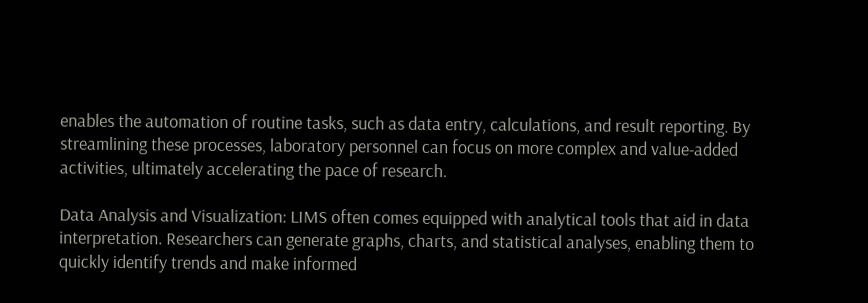enables the automation of routine tasks, such as data entry, calculations, and result reporting. By streamlining these processes, laboratory personnel can focus on more complex and value-added activities, ultimately accelerating the pace of research.

Data Analysis and Visualization: LIMS often comes equipped with analytical tools that aid in data interpretation. Researchers can generate graphs, charts, and statistical analyses, enabling them to quickly identify trends and make informed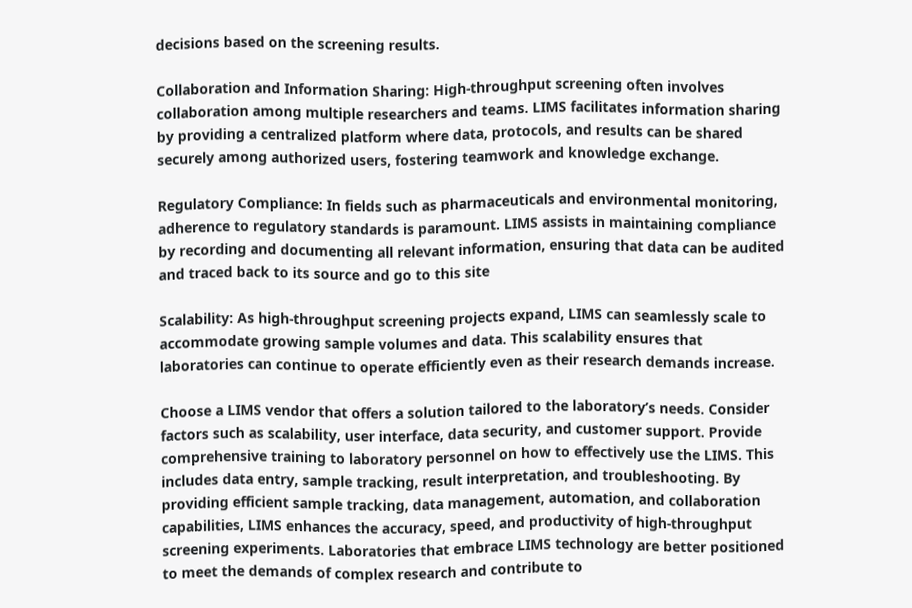decisions based on the screening results.

Collaboration and Information Sharing: High-throughput screening often involves collaboration among multiple researchers and teams. LIMS facilitates information sharing by providing a centralized platform where data, protocols, and results can be shared securely among authorized users, fostering teamwork and knowledge exchange.

Regulatory Compliance: In fields such as pharmaceuticals and environmental monitoring, adherence to regulatory standards is paramount. LIMS assists in maintaining compliance by recording and documenting all relevant information, ensuring that data can be audited and traced back to its source and go to this site

Scalability: As high-throughput screening projects expand, LIMS can seamlessly scale to accommodate growing sample volumes and data. This scalability ensures that laboratories can continue to operate efficiently even as their research demands increase.

Choose a LIMS vendor that offers a solution tailored to the laboratory’s needs. Consider factors such as scalability, user interface, data security, and customer support. Provide comprehensive training to laboratory personnel on how to effectively use the LIMS. This includes data entry, sample tracking, result interpretation, and troubleshooting. By providing efficient sample tracking, data management, automation, and collaboration capabilities, LIMS enhances the accuracy, speed, and productivity of high-throughput screening experiments. Laboratories that embrace LIMS technology are better positioned to meet the demands of complex research and contribute to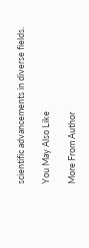scientific advancements in diverse fields.

You May Also Like

More From Author